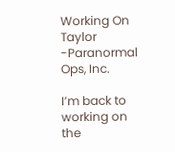Working On Taylor -Paranormal Ops, Inc.

I’m back to working on the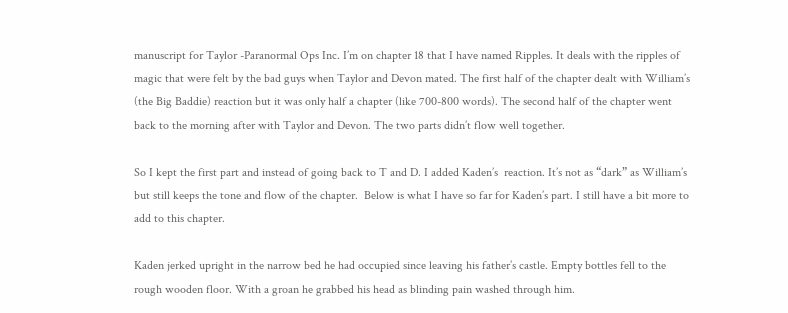manuscript for Taylor -Paranormal Ops Inc. I’m on chapter 18 that I have named Ripples. It deals with the ripples of magic that were felt by the bad guys when Taylor and Devon mated. The first half of the chapter dealt with William’s (the Big Baddie) reaction but it was only half a chapter (like 700-800 words). The second half of the chapter went back to the morning after with Taylor and Devon. The two parts didn’t flow well together.

So I kept the first part and instead of going back to T and D. I added Kaden’s  reaction. It’s not as “dark” as William’s but still keeps the tone and flow of the chapter.  Below is what I have so far for Kaden’s part. I still have a bit more to add to this chapter.

Kaden jerked upright in the narrow bed he had occupied since leaving his father’s castle. Empty bottles fell to the rough wooden floor. With a groan he grabbed his head as blinding pain washed through him.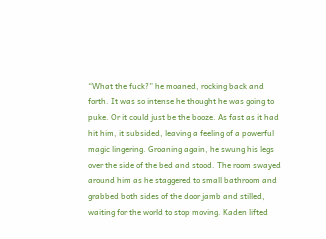“What the fuck?” he moaned, rocking back and forth. It was so intense he thought he was going to puke. Or it could just be the booze. As fast as it had hit him, it subsided, leaving a feeling of a powerful magic lingering. Groaning again, he swung his legs over the side of the bed and stood. The room swayed around him as he staggered to small bathroom and grabbed both sides of the door jamb and stilled, waiting for the world to stop moving. Kaden lifted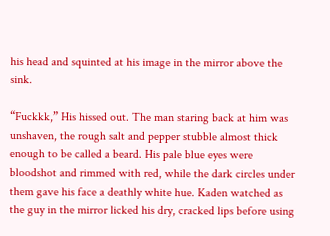his head and squinted at his image in the mirror above the sink.

“Fuckkk,” His hissed out. The man staring back at him was unshaven, the rough salt and pepper stubble almost thick enough to be called a beard. His pale blue eyes were bloodshot and rimmed with red, while the dark circles under them gave his face a deathly white hue. Kaden watched as the guy in the mirror licked his dry, cracked lips before using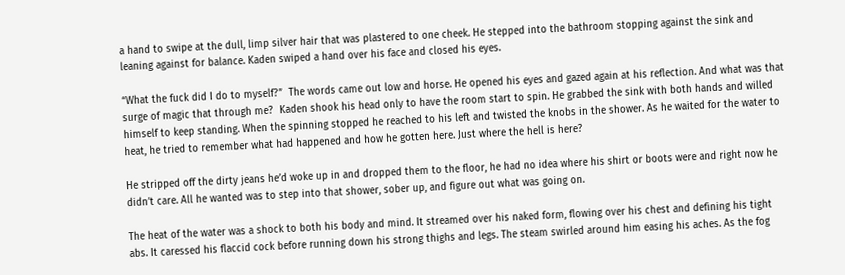a hand to swipe at the dull, limp silver hair that was plastered to one cheek. He stepped into the bathroom stopping against the sink and leaning against for balance. Kaden swiped a hand over his face and closed his eyes.

“What the fuck did I do to myself?”  The words came out low and horse. He opened his eyes and gazed again at his reflection. And what was that surge of magic that through me?  Kaden shook his head only to have the room start to spin. He grabbed the sink with both hands and willed himself to keep standing. When the spinning stopped he reached to his left and twisted the knobs in the shower. As he waited for the water to heat, he tried to remember what had happened and how he gotten here. Just where the hell is here?

He stripped off the dirty jeans he’d woke up in and dropped them to the floor, he had no idea where his shirt or boots were and right now he didn’t care. All he wanted was to step into that shower, sober up, and figure out what was going on.

The heat of the water was a shock to both his body and mind. It streamed over his naked form, flowing over his chest and defining his tight abs. It caressed his flaccid cock before running down his strong thighs and legs. The steam swirled around him easing his aches. As the fog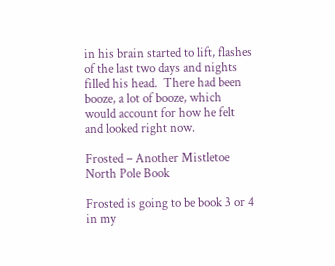in his brain started to lift, flashes of the last two days and nights filled his head.  There had been booze, a lot of booze, which would account for how he felt and looked right now.

Frosted – Another Mistletoe North Pole Book

Frosted is going to be book 3 or 4 in my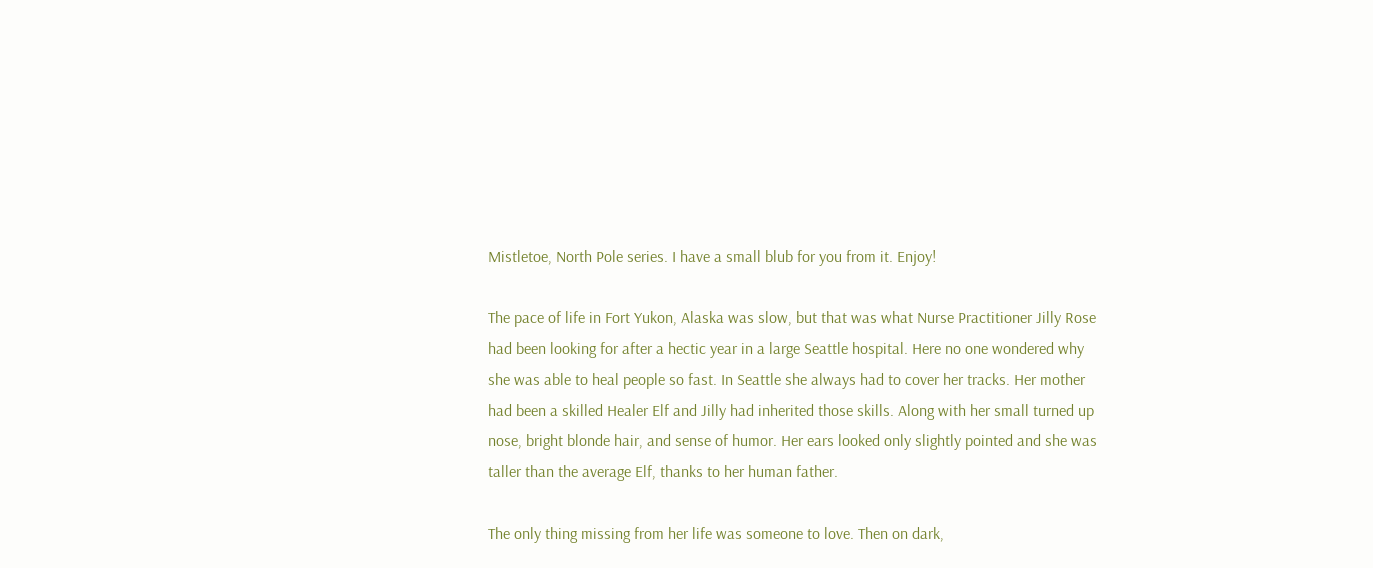Mistletoe, North Pole series. I have a small blub for you from it. Enjoy!

The pace of life in Fort Yukon, Alaska was slow, but that was what Nurse Practitioner Jilly Rose had been looking for after a hectic year in a large Seattle hospital. Here no one wondered why she was able to heal people so fast. In Seattle she always had to cover her tracks. Her mother had been a skilled Healer Elf and Jilly had inherited those skills. Along with her small turned up nose, bright blonde hair, and sense of humor. Her ears looked only slightly pointed and she was taller than the average Elf, thanks to her human father.

The only thing missing from her life was someone to love. Then on dark,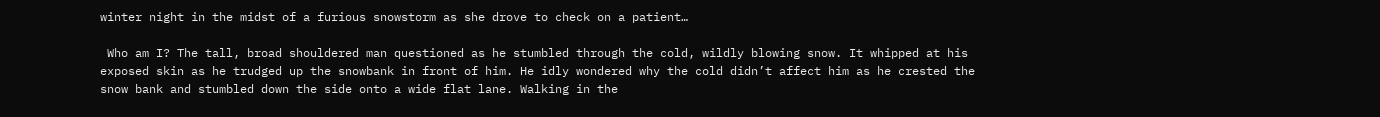winter night in the midst of a furious snowstorm as she drove to check on a patient…

 Who am I? The tall, broad shouldered man questioned as he stumbled through the cold, wildly blowing snow. It whipped at his exposed skin as he trudged up the snowbank in front of him. He idly wondered why the cold didn’t affect him as he crested the snow bank and stumbled down the side onto a wide flat lane. Walking in the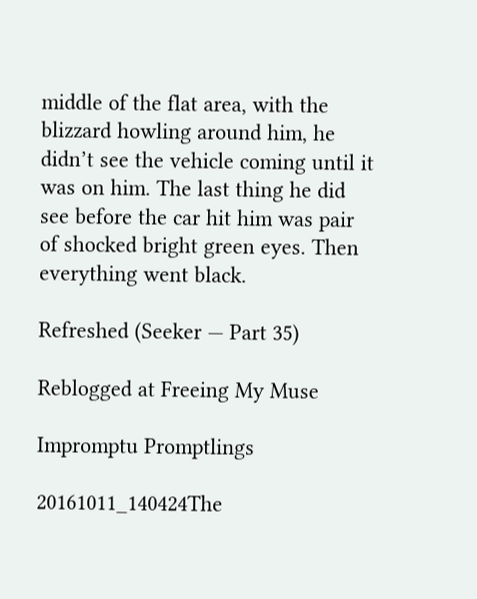middle of the flat area, with the blizzard howling around him, he didn’t see the vehicle coming until it was on him. The last thing he did see before the car hit him was pair of shocked bright green eyes. Then everything went black.

Refreshed (Seeker — Part 35)

Reblogged at Freeing My Muse

Impromptu Promptlings

20161011_140424The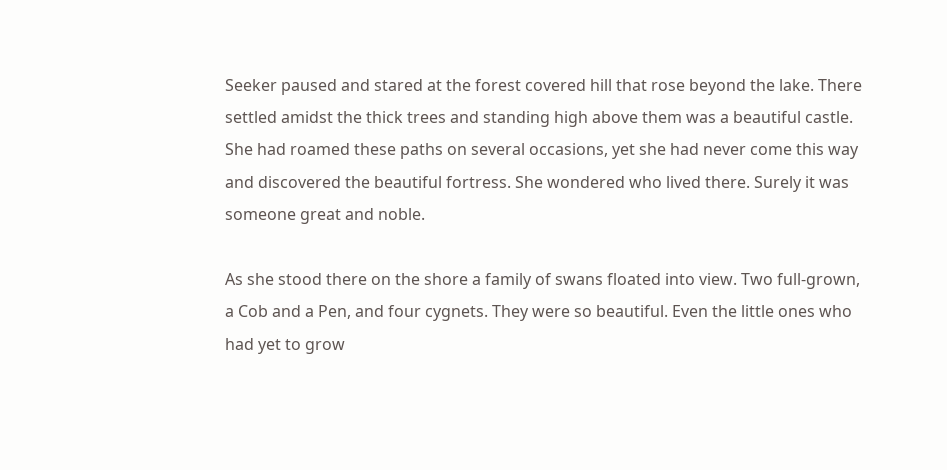Seeker paused and stared at the forest covered hill that rose beyond the lake. There settled amidst the thick trees and standing high above them was a beautiful castle. She had roamed these paths on several occasions, yet she had never come this way and discovered the beautiful fortress. She wondered who lived there. Surely it was someone great and noble.

As she stood there on the shore a family of swans floated into view. Two full-grown, a Cob and a Pen, and four cygnets. They were so beautiful. Even the little ones who had yet to grow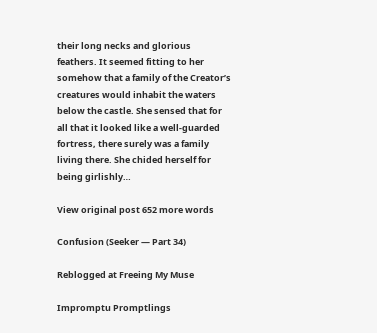their long necks and glorious feathers. It seemed fitting to her somehow that a family of the Creator’s creatures would inhabit the waters below the castle. She sensed that for all that it looked like a well-guarded fortress, there surely was a family living there. She chided herself for being girlishly…

View original post 652 more words

Confusion (Seeker — Part 34)

Reblogged at Freeing My Muse

Impromptu Promptlings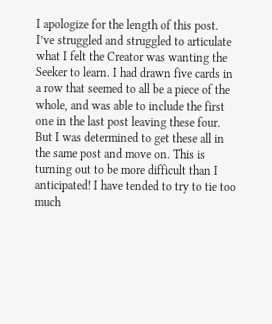I apologize for the length of this post. I’ve struggled and struggled to articulate what I felt the Creator was wanting the Seeker to learn. I had drawn five cards in a row that seemed to all be a piece of the whole, and was able to include the first one in the last post leaving these four. But I was determined to get these all in the same post and move on. This is turning out to be more difficult than I anticipated! I have tended to try to tie too much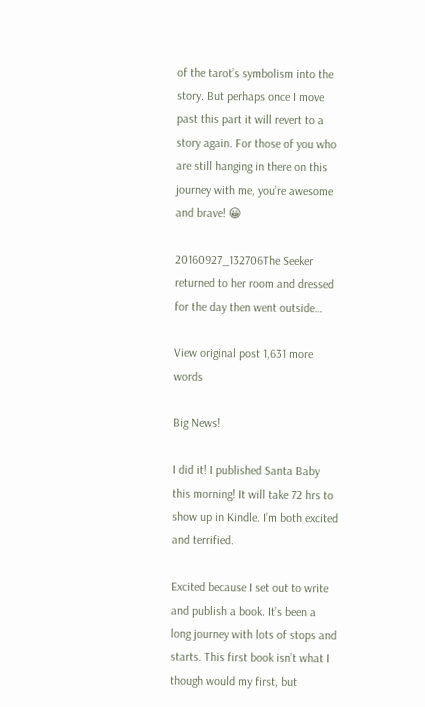of the tarot’s symbolism into the story. But perhaps once I move past this part it will revert to a story again. For those of you who are still hanging in there on this journey with me, you’re awesome and brave! 😀

20160927_132706The Seeker returned to her room and dressed for the day then went outside…

View original post 1,631 more words

Big News!

I did it! I published Santa Baby this morning! It will take 72 hrs to show up in Kindle. I’m both excited and terrified.

Excited because I set out to write and publish a book. It’s been a long journey with lots of stops and starts. This first book isn’t what I though would my first, but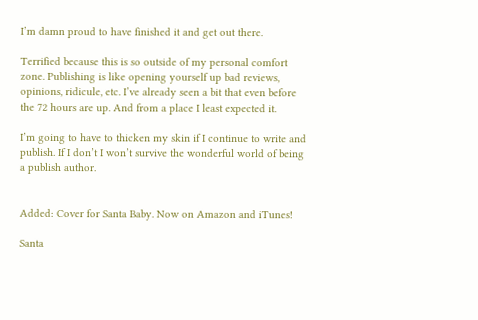I’m damn proud to have finished it and get out there.

Terrified because this is so outside of my personal comfort zone. Publishing is like opening yourself up bad reviews, opinions, ridicule, etc. I’ve already seen a bit that even before the 72 hours are up. And from a place I least expected it.

I’m going to have to thicken my skin if I continue to write and publish. If I don’t I won’t survive the wonderful world of being a publish author.


Added: Cover for Santa Baby. Now on Amazon and iTunes!

Santa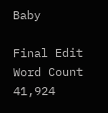Baby

Final Edit Word Count 41,924